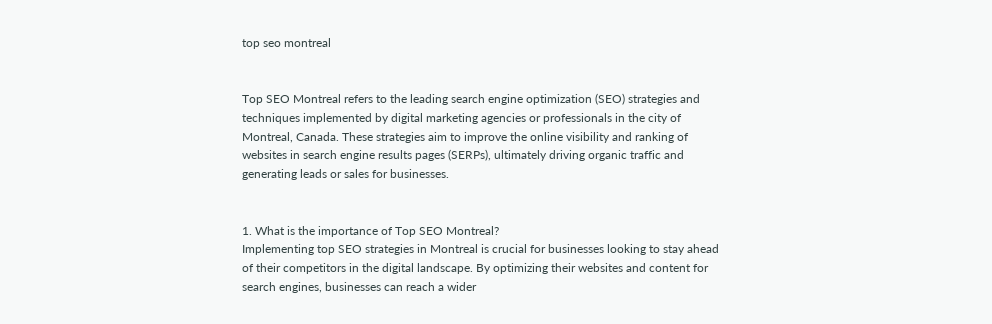top seo montreal


Top SEO Montreal refers to the leading search engine optimization (SEO) strategies and techniques implemented by digital marketing agencies or professionals in the city of Montreal, Canada. These strategies aim to improve the online visibility and ranking of websites in search engine results pages (SERPs), ultimately driving organic traffic and generating leads or sales for businesses.


1. What is the importance of Top SEO Montreal?
Implementing top SEO strategies in Montreal is crucial for businesses looking to stay ahead of their competitors in the digital landscape. By optimizing their websites and content for search engines, businesses can reach a wider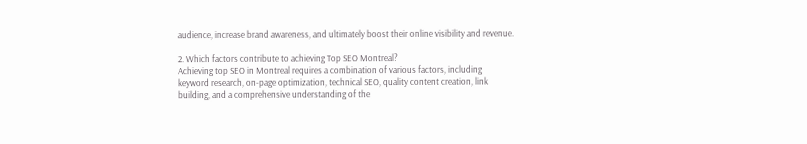audience, increase brand awareness, and ultimately boost their online visibility and revenue.

2. Which factors contribute to achieving Top SEO Montreal?
Achieving top SEO in Montreal requires a combination of various factors, including keyword research, on-page optimization, technical SEO, quality content creation, link building, and a comprehensive understanding of the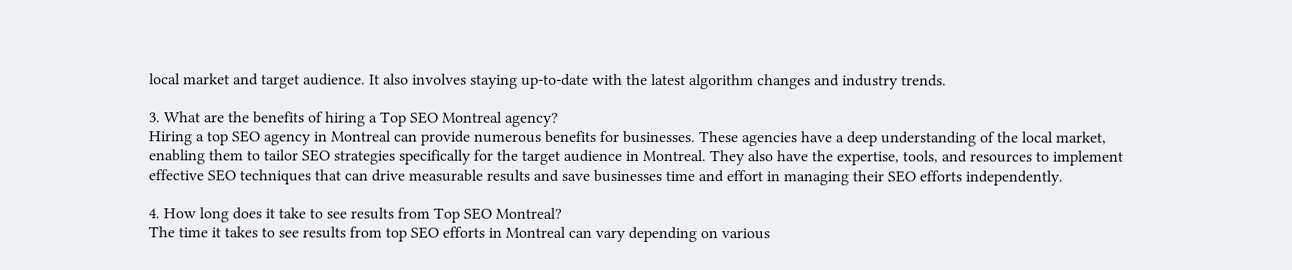local market and target audience. It also involves staying up-to-date with the latest algorithm changes and industry trends.

3. What are the benefits of hiring a Top SEO Montreal agency?
Hiring a top SEO agency in Montreal can provide numerous benefits for businesses. These agencies have a deep understanding of the local market, enabling them to tailor SEO strategies specifically for the target audience in Montreal. They also have the expertise, tools, and resources to implement effective SEO techniques that can drive measurable results and save businesses time and effort in managing their SEO efforts independently.

4. How long does it take to see results from Top SEO Montreal?
The time it takes to see results from top SEO efforts in Montreal can vary depending on various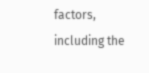factors, including the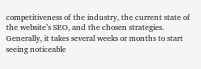competitiveness of the industry, the current state of the website’s SEO, and the chosen strategies. Generally, it takes several weeks or months to start seeing noticeable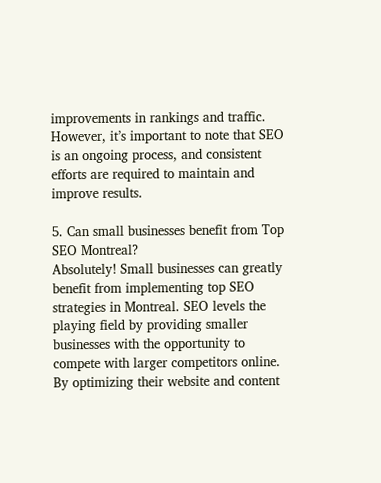improvements in rankings and traffic. However, it’s important to note that SEO is an ongoing process, and consistent efforts are required to maintain and improve results.

5. Can small businesses benefit from Top SEO Montreal?
Absolutely! Small businesses can greatly benefit from implementing top SEO strategies in Montreal. SEO levels the playing field by providing smaller businesses with the opportunity to compete with larger competitors online. By optimizing their website and content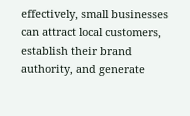effectively, small businesses can attract local customers, establish their brand authority, and generate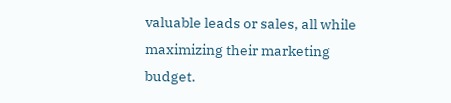valuable leads or sales, all while maximizing their marketing budget.